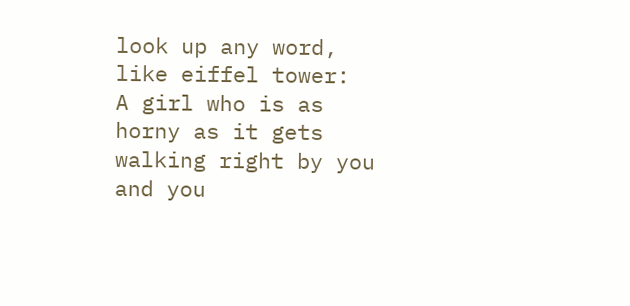look up any word, like eiffel tower:
A girl who is as horny as it gets walking right by you and you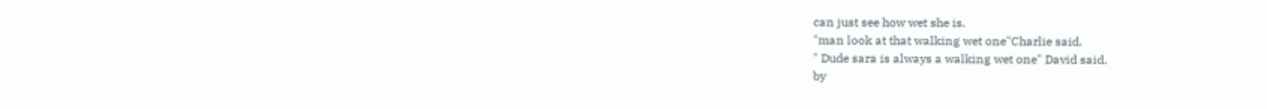can just see how wet she is.
"man look at that walking wet one"Charlie said.
" Dude sara is always a walking wet one" David said.
by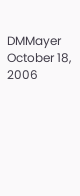DMMayer October 18, 2006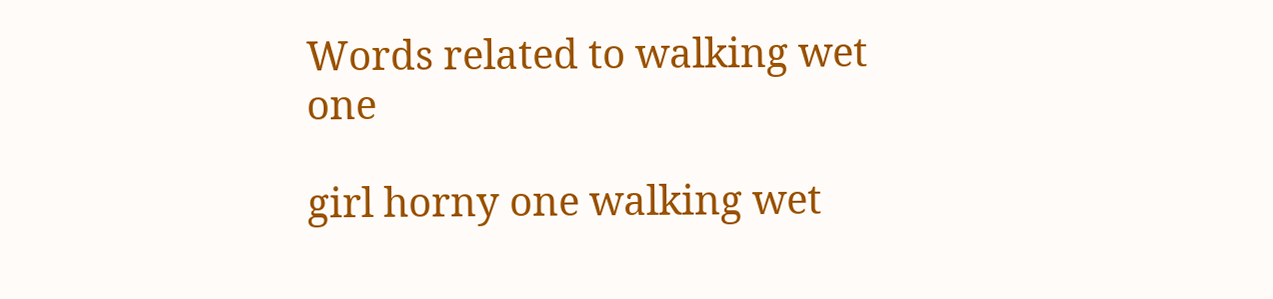Words related to walking wet one

girl horny one walking wet